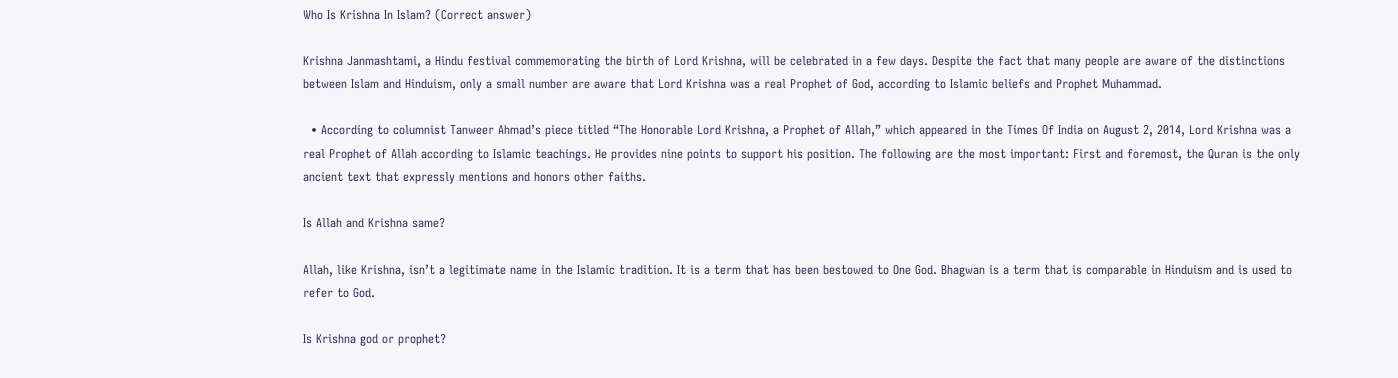Who Is Krishna In Islam? (Correct answer)

Krishna Janmashtami, a Hindu festival commemorating the birth of Lord Krishna, will be celebrated in a few days. Despite the fact that many people are aware of the distinctions between Islam and Hinduism, only a small number are aware that Lord Krishna was a real Prophet of God, according to Islamic beliefs and Prophet Muhammad.

  • According to columnist Tanweer Ahmad’s piece titled “The Honorable Lord Krishna, a Prophet of Allah,” which appeared in the Times Of India on August 2, 2014, Lord Krishna was a real Prophet of Allah according to Islamic teachings. He provides nine points to support his position. The following are the most important: First and foremost, the Quran is the only ancient text that expressly mentions and honors other faiths.

Is Allah and Krishna same?

Allah, like Krishna, isn’t a legitimate name in the Islamic tradition. It is a term that has been bestowed to One God. Bhagwan is a term that is comparable in Hinduism and is used to refer to God.

Is Krishna god or prophet?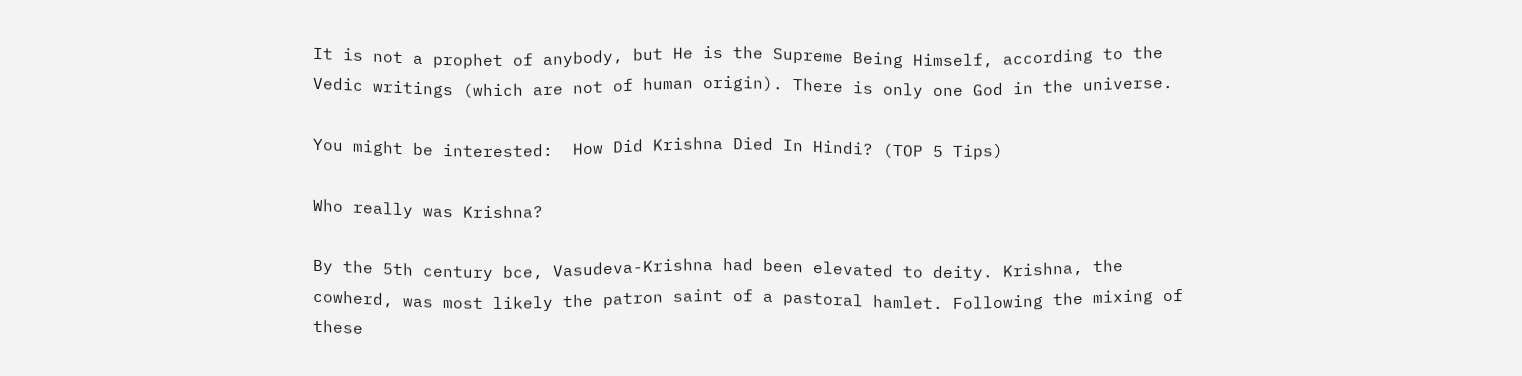It is not a prophet of anybody, but He is the Supreme Being Himself, according to the Vedic writings (which are not of human origin). There is only one God in the universe.

You might be interested:  How Did Krishna Died In Hindi? (TOP 5 Tips)

Who really was Krishna?

By the 5th century bce, Vasudeva-Krishna had been elevated to deity. Krishna, the cowherd, was most likely the patron saint of a pastoral hamlet. Following the mixing of these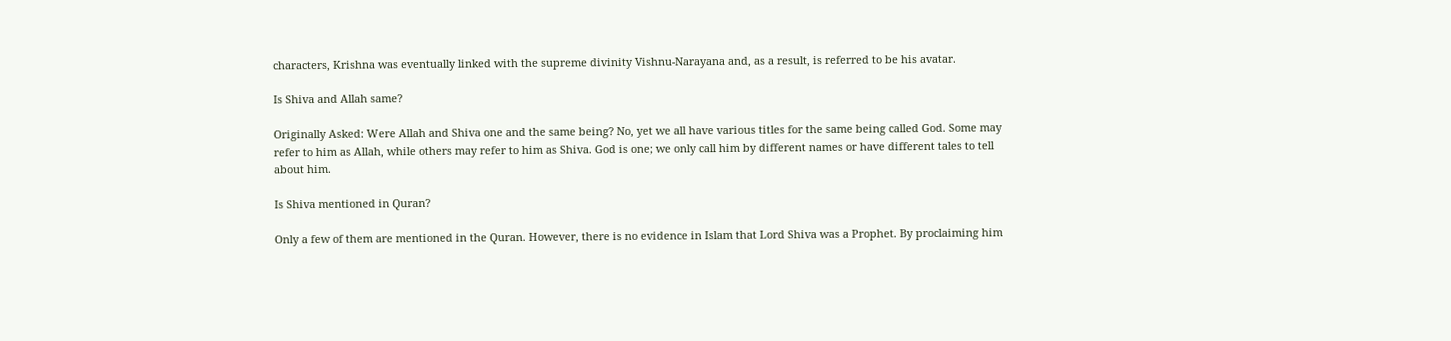characters, Krishna was eventually linked with the supreme divinity Vishnu-Narayana and, as a result, is referred to be his avatar.

Is Shiva and Allah same?

Originally Asked: Were Allah and Shiva one and the same being? No, yet we all have various titles for the same being called God. Some may refer to him as Allah, while others may refer to him as Shiva. God is one; we only call him by different names or have different tales to tell about him.

Is Shiva mentioned in Quran?

Only a few of them are mentioned in the Quran. However, there is no evidence in Islam that Lord Shiva was a Prophet. By proclaiming him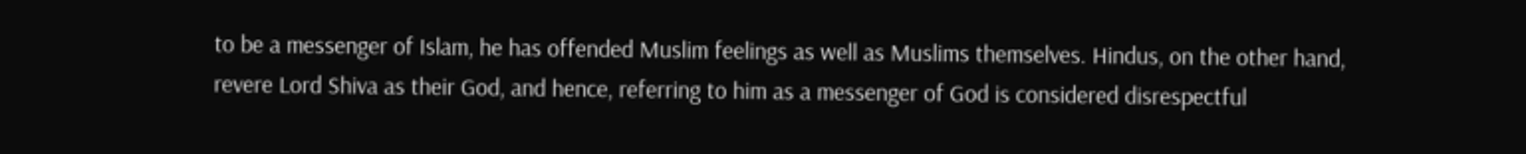to be a messenger of Islam, he has offended Muslim feelings as well as Muslims themselves. Hindus, on the other hand, revere Lord Shiva as their God, and hence, referring to him as a messenger of God is considered disrespectful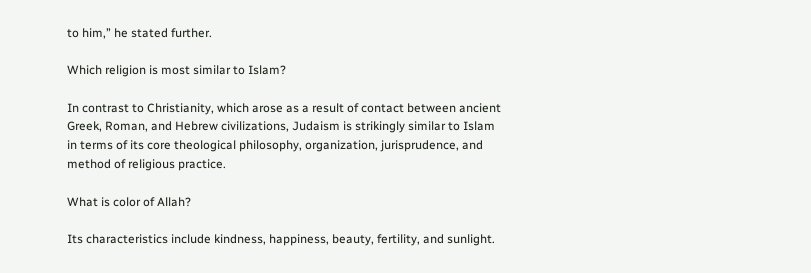to him,” he stated further.

Which religion is most similar to Islam?

In contrast to Christianity, which arose as a result of contact between ancient Greek, Roman, and Hebrew civilizations, Judaism is strikingly similar to Islam in terms of its core theological philosophy, organization, jurisprudence, and method of religious practice.

What is color of Allah?

Its characteristics include kindness, happiness, beauty, fertility, and sunlight.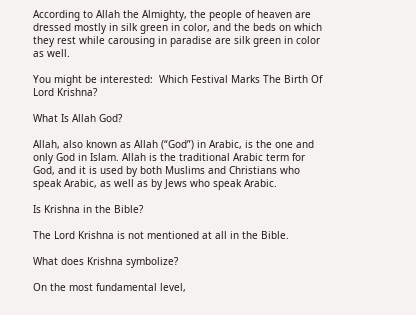According to Allah the Almighty, the people of heaven are dressed mostly in silk green in color, and the beds on which they rest while carousing in paradise are silk green in color as well.

You might be interested:  Which Festival Marks The Birth Of Lord Krishna?

What Is Allah God?

Allah, also known as Allah (“God”) in Arabic, is the one and only God in Islam. Allah is the traditional Arabic term for God, and it is used by both Muslims and Christians who speak Arabic, as well as by Jews who speak Arabic.

Is Krishna in the Bible?

The Lord Krishna is not mentioned at all in the Bible.

What does Krishna symbolize?

On the most fundamental level,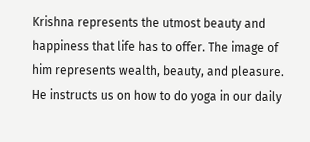Krishna represents the utmost beauty and happiness that life has to offer. The image of him represents wealth, beauty, and pleasure. He instructs us on how to do yoga in our daily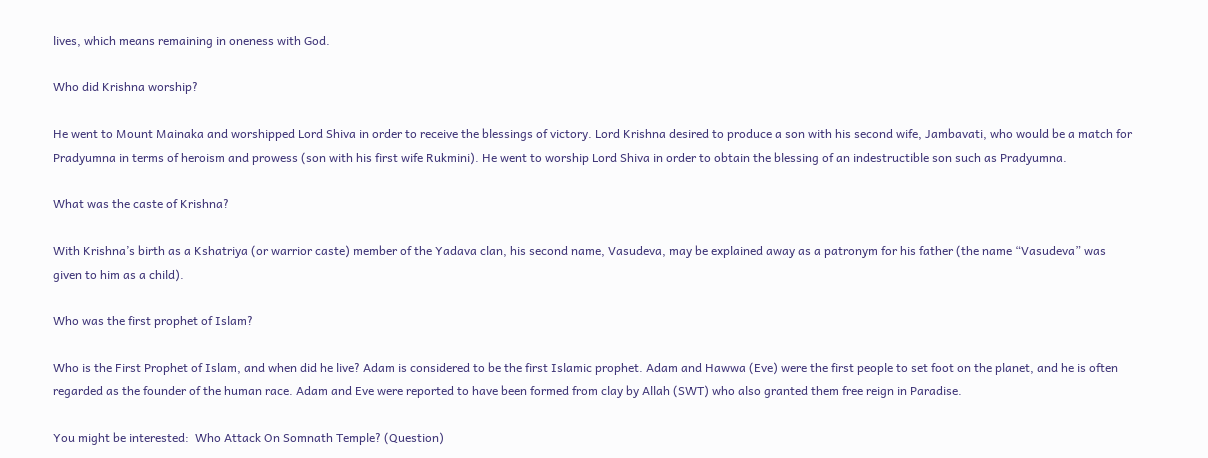lives, which means remaining in oneness with God.

Who did Krishna worship?

He went to Mount Mainaka and worshipped Lord Shiva in order to receive the blessings of victory. Lord Krishna desired to produce a son with his second wife, Jambavati, who would be a match for Pradyumna in terms of heroism and prowess (son with his first wife Rukmini). He went to worship Lord Shiva in order to obtain the blessing of an indestructible son such as Pradyumna.

What was the caste of Krishna?

With Krishna’s birth as a Kshatriya (or warrior caste) member of the Yadava clan, his second name, Vasudeva, may be explained away as a patronym for his father (the name “Vasudeva” was given to him as a child).

Who was the first prophet of Islam?

Who is the First Prophet of Islam, and when did he live? Adam is considered to be the first Islamic prophet. Adam and Hawwa (Eve) were the first people to set foot on the planet, and he is often regarded as the founder of the human race. Adam and Eve were reported to have been formed from clay by Allah (SWT) who also granted them free reign in Paradise.

You might be interested:  Who Attack On Somnath Temple? (Question)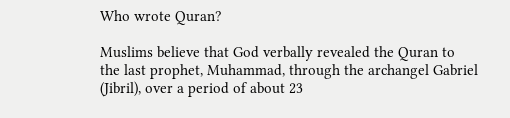Who wrote Quran?

Muslims believe that God verbally revealed the Quran to the last prophet, Muhammad, through the archangel Gabriel (Jibril), over a period of about 23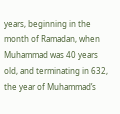years, beginning in the month of Ramadan, when Muhammad was 40 years old, and terminating in 632, the year of Muhammad’s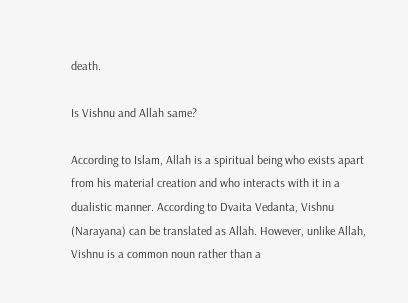death.

Is Vishnu and Allah same?

According to Islam, Allah is a spiritual being who exists apart from his material creation and who interacts with it in a dualistic manner. According to Dvaita Vedanta, Vishnu (Narayana) can be translated as Allah. However, unlike Allah, Vishnu is a common noun rather than a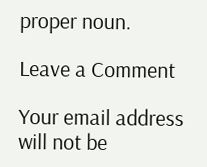proper noun.

Leave a Comment

Your email address will not be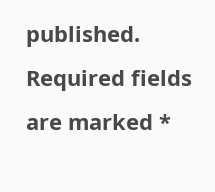published. Required fields are marked *